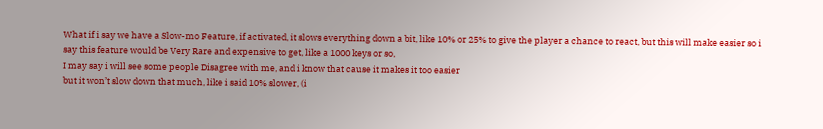What if i say we have a Slow-mo Feature, if activated, it slows everything down a bit, like 10% or 25% to give the player a chance to react, but this will make easier so i say this feature would be Very Rare and expensive to get, like a 1000 keys or so,
I may say i will see some people Disagree with me, and i know that cause it makes it too easier
but it won’t slow down that much, like i said 10% slower, (i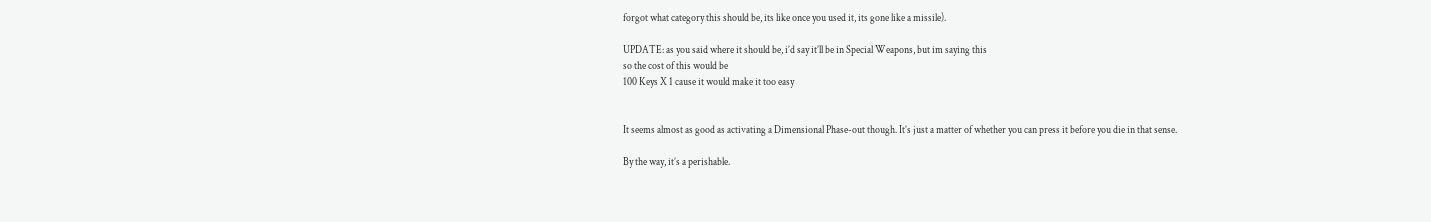forgot what category this should be, its like once you used it, its gone like a missile).

UPDATE: as you said where it should be, i’d say it’ll be in Special Weapons, but im saying this
so the cost of this would be
100 Keys X 1 cause it would make it too easy


It seems almost as good as activating a Dimensional Phase-out though. It’s just a matter of whether you can press it before you die in that sense.

By the way, it’s a perishable.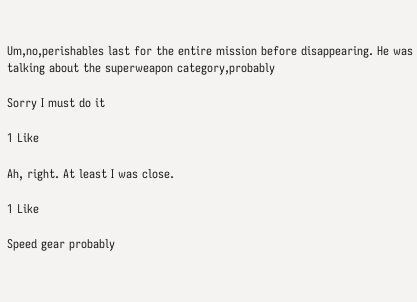Um,no,perishables last for the entire mission before disappearing. He was talking about the superweapon category,probably

Sorry I must do it

1 Like

Ah, right. At least I was close.

1 Like

Speed gear probably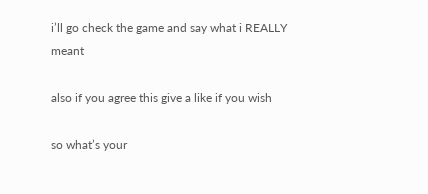i’ll go check the game and say what i REALLY meant

also if you agree this give a like if you wish

so what’s your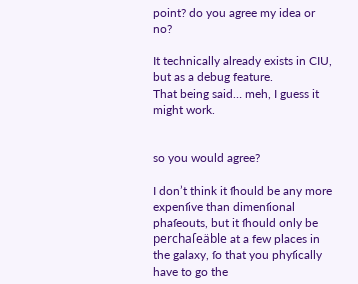point? do you agree my idea or no?

It technically already exists in CIU, but as a debug feature.
That being said… meh, I guess it might work.


so you would agree?

I don’t think it ſhould be any more expenſive than dimenſional phaſeouts, but it ſhould only be perchaſeäble at a few places in the galaxy, ſo that you phyſically have to go the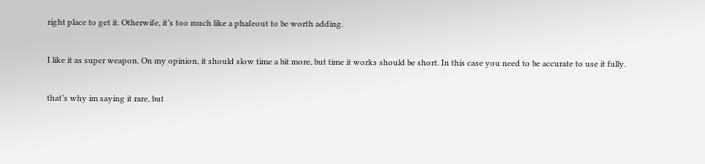right place to get it. Otherwiſe, it’s too much like a phaſeout to be worth adding.

I like it as super weapon. On my opinion, it should slow time a bit more, but time it works should be short. In this case you need to be accurate to use it fully.

that’s why im saying it rare, but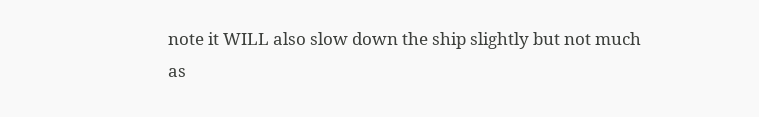note it WILL also slow down the ship slightly but not much as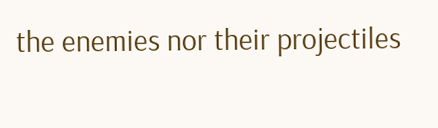the enemies nor their projectiles